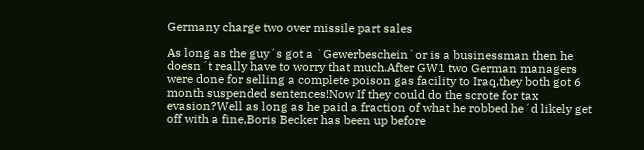Germany charge two over missile part sales

As long as the guy´s got a `Gewerbeschein`or is a businessman then he doesn´t really have to worry that much.After GW1 two German managers were done for selling a complete poison gas facility to Iraq,they both got 6 month suspended sentences!Now If they could do the scrote for tax evasion?Well as long as he paid a fraction of what he robbed he´d likely get off with a fine,Boris Becker has been up before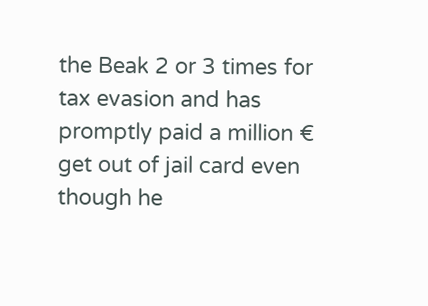the Beak 2 or 3 times for tax evasion and has promptly paid a million € get out of jail card even though he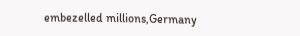embezelled millions,Germany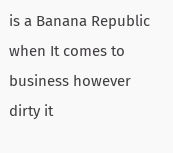is a Banana Republic when It comes to business however dirty it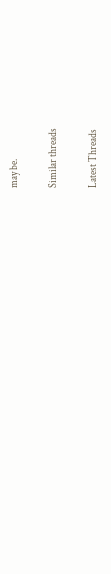may be.

Similar threads

Latest Threads